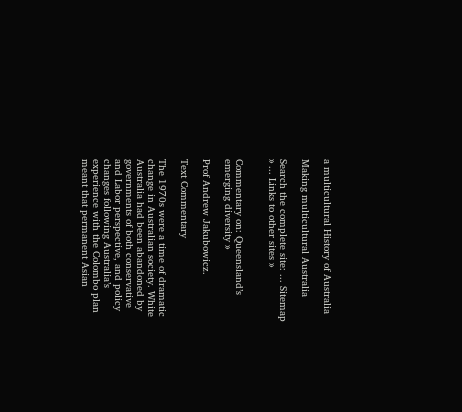a multicultural History of Australia

Making multicultural Australia

Search the complete site: ... Sitemap » ... Links to other sites »


Commentary on: Queensland’s emerging diversity »

Prof Andrew Jakubowicz.

Text Commentary

The 1970s were a time of dramatic change in Australian society. White Australia had been abandoned by governments of both conservative and Labor perspective, and policy changes following Australia’s experience with the Colombo plan meant that permanent Asian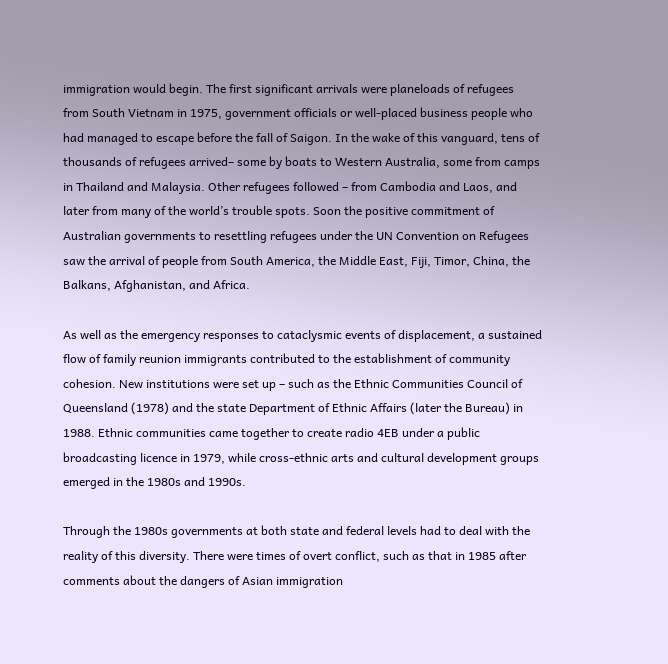immigration would begin. The first significant arrivals were planeloads of refugees from South Vietnam in 1975, government officials or well-placed business people who had managed to escape before the fall of Saigon. In the wake of this vanguard, tens of thousands of refugees arrived– some by boats to Western Australia, some from camps in Thailand and Malaysia. Other refugees followed – from Cambodia and Laos, and later from many of the world’s trouble spots. Soon the positive commitment of Australian governments to resettling refugees under the UN Convention on Refugees saw the arrival of people from South America, the Middle East, Fiji, Timor, China, the Balkans, Afghanistan, and Africa.

As well as the emergency responses to cataclysmic events of displacement, a sustained flow of family reunion immigrants contributed to the establishment of community cohesion. New institutions were set up – such as the Ethnic Communities Council of Queensland (1978) and the state Department of Ethnic Affairs (later the Bureau) in 1988. Ethnic communities came together to create radio 4EB under a public broadcasting licence in 1979, while cross-ethnic arts and cultural development groups emerged in the 1980s and 1990s.

Through the 1980s governments at both state and federal levels had to deal with the reality of this diversity. There were times of overt conflict, such as that in 1985 after comments about the dangers of Asian immigration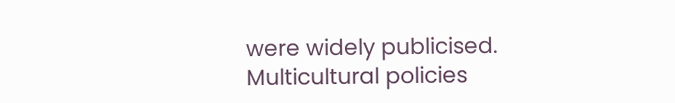were widely publicised. Multicultural policies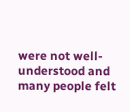were not well-understood and many people felt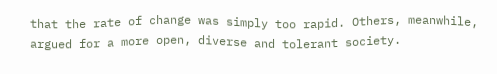that the rate of change was simply too rapid. Others, meanwhile, argued for a more open, diverse and tolerant society.